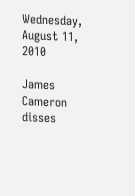Wednesday, August 11, 2010

James Cameron disses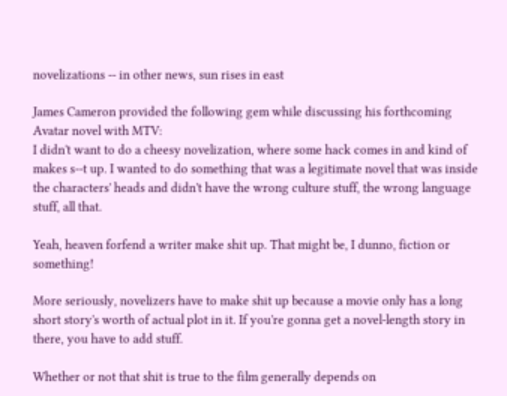novelizations -- in other news, sun rises in east

James Cameron provided the following gem while discussing his forthcoming Avatar novel with MTV:
I didn't want to do a cheesy novelization, where some hack comes in and kind of makes s--t up. I wanted to do something that was a legitimate novel that was inside the characters' heads and didn't have the wrong culture stuff, the wrong language stuff, all that.

Yeah, heaven forfend a writer make shit up. That might be, I dunno, fiction or something!

More seriously, novelizers have to make shit up because a movie only has a long short story's worth of actual plot in it. If you're gonna get a novel-length story in there, you have to add stuff.

Whether or not that shit is true to the film generally depends on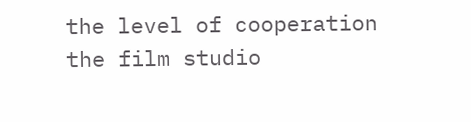the level of cooperation the film studio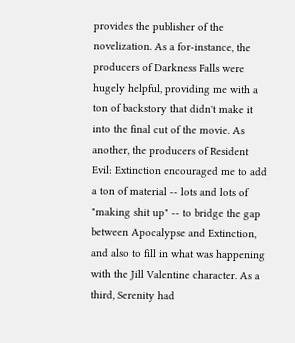provides the publisher of the novelization. As a for-instance, the producers of Darkness Falls were hugely helpful, providing me with a ton of backstory that didn't make it into the final cut of the movie. As another, the producers of Resident Evil: Extinction encouraged me to add a ton of material -- lots and lots of "making shit up" -- to bridge the gap between Apocalypse and Extinction, and also to fill in what was happening with the Jill Valentine character. As a third, Serenity had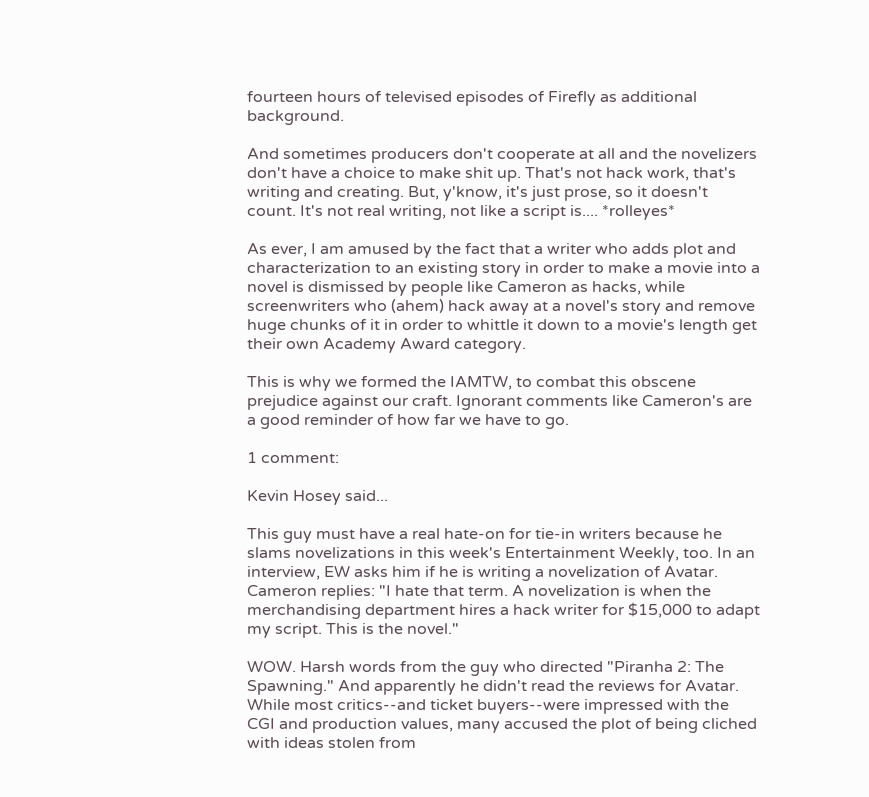fourteen hours of televised episodes of Firefly as additional background.

And sometimes producers don't cooperate at all and the novelizers don't have a choice to make shit up. That's not hack work, that's writing and creating. But, y'know, it's just prose, so it doesn't count. It's not real writing, not like a script is.... *rolleyes*

As ever, I am amused by the fact that a writer who adds plot and characterization to an existing story in order to make a movie into a novel is dismissed by people like Cameron as hacks, while screenwriters who (ahem) hack away at a novel's story and remove huge chunks of it in order to whittle it down to a movie's length get their own Academy Award category.

This is why we formed the IAMTW, to combat this obscene prejudice against our craft. Ignorant comments like Cameron's are a good reminder of how far we have to go.

1 comment:

Kevin Hosey said...

This guy must have a real hate-on for tie-in writers because he slams novelizations in this week's Entertainment Weekly, too. In an interview, EW asks him if he is writing a novelization of Avatar. Cameron replies: "I hate that term. A novelization is when the merchandising department hires a hack writer for $15,000 to adapt my script. This is the novel."

WOW. Harsh words from the guy who directed "Piranha 2: The Spawning." And apparently he didn't read the reviews for Avatar. While most critics--and ticket buyers--were impressed with the CGI and production values, many accused the plot of being cliched with ideas stolen from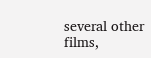several other films,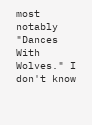most notably "Dances With Wolves." I don't know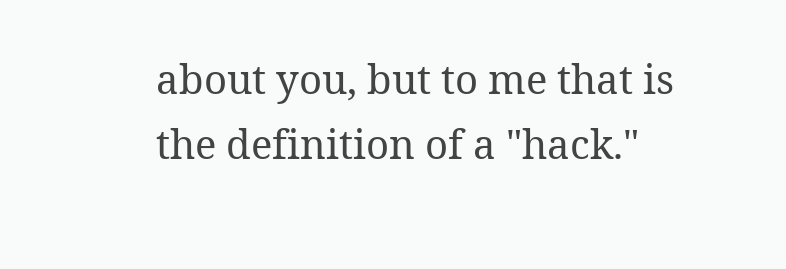about you, but to me that is the definition of a "hack."